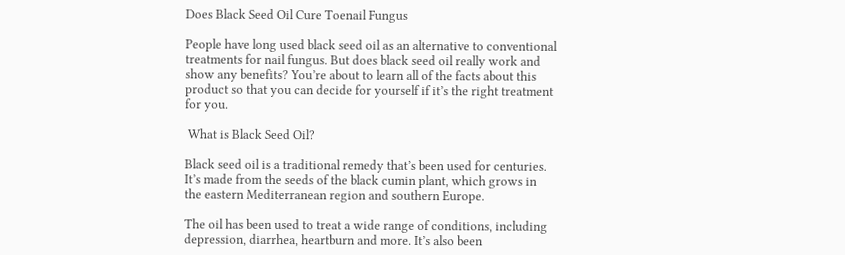Does Black Seed Oil Cure Toenail Fungus

People have long used black seed oil as an alternative to conventional treatments for nail fungus. But does black seed oil really work and show any benefits? You’re about to learn all of the facts about this product so that you can decide for yourself if it’s the right treatment for you.

 What is Black Seed Oil?

Black seed oil is a traditional remedy that’s been used for centuries. It’s made from the seeds of the black cumin plant, which grows in the eastern Mediterranean region and southern Europe.

The oil has been used to treat a wide range of conditions, including depression, diarrhea, heartburn and more. It’s also been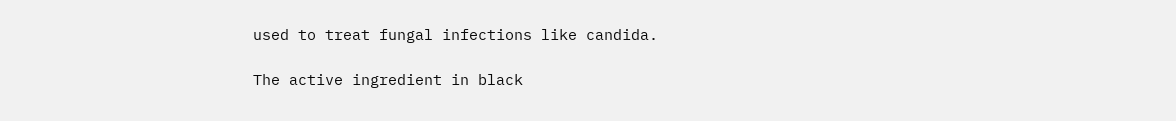used to treat fungal infections like candida.

The active ingredient in black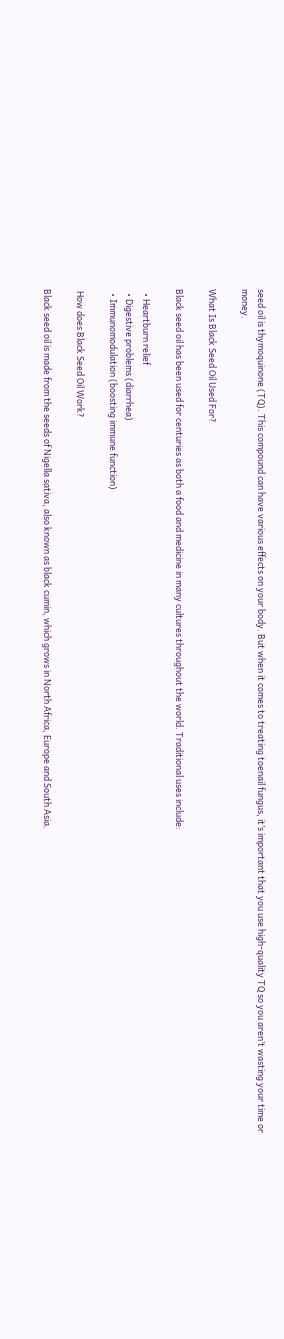seed oil is thymoquinone (TQ). This compound can have various effects on your body. But when it comes to treating toenail fungus, it’s important that you use high-quality TQ so you aren’t wasting your time or money.

What Is Black Seed Oil Used For?

Black seed oil has been used for centuries as both a food and medicine in many cultures throughout the world. Traditional uses include:

  • Heartburn relief
  • Digestive problems (diarrhea)
  • Immunomodulation (boosting immune function)

 How does Black Seed Oil Work?

Black seed oil is made from the seeds of Nigella sativa, also known as black cumin, which grows in North Africa, Europe and South Asia.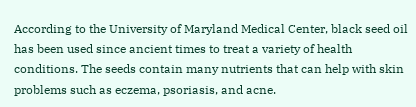According to the University of Maryland Medical Center, black seed oil has been used since ancient times to treat a variety of health conditions. The seeds contain many nutrients that can help with skin problems such as eczema, psoriasis, and acne.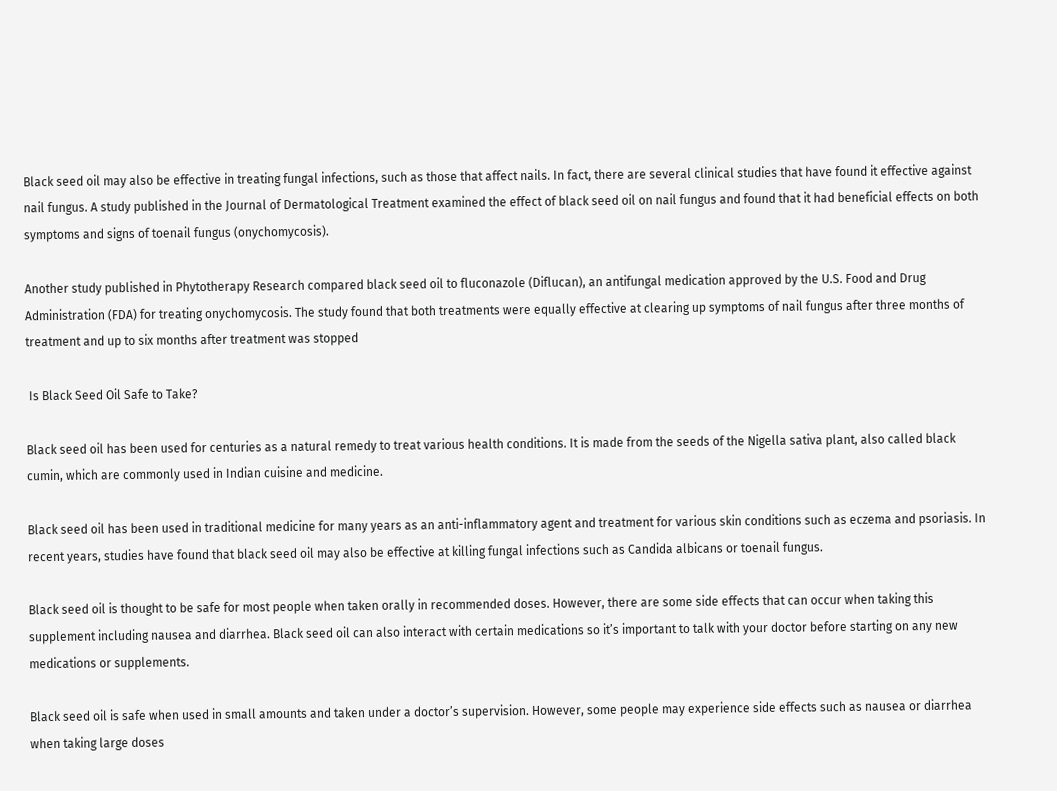Black seed oil may also be effective in treating fungal infections, such as those that affect nails. In fact, there are several clinical studies that have found it effective against nail fungus. A study published in the Journal of Dermatological Treatment examined the effect of black seed oil on nail fungus and found that it had beneficial effects on both symptoms and signs of toenail fungus (onychomycosis).

Another study published in Phytotherapy Research compared black seed oil to fluconazole (Diflucan), an antifungal medication approved by the U.S. Food and Drug Administration (FDA) for treating onychomycosis. The study found that both treatments were equally effective at clearing up symptoms of nail fungus after three months of treatment and up to six months after treatment was stopped

 Is Black Seed Oil Safe to Take?

Black seed oil has been used for centuries as a natural remedy to treat various health conditions. It is made from the seeds of the Nigella sativa plant, also called black cumin, which are commonly used in Indian cuisine and medicine.

Black seed oil has been used in traditional medicine for many years as an anti-inflammatory agent and treatment for various skin conditions such as eczema and psoriasis. In recent years, studies have found that black seed oil may also be effective at killing fungal infections such as Candida albicans or toenail fungus.

Black seed oil is thought to be safe for most people when taken orally in recommended doses. However, there are some side effects that can occur when taking this supplement including nausea and diarrhea. Black seed oil can also interact with certain medications so it’s important to talk with your doctor before starting on any new medications or supplements.

Black seed oil is safe when used in small amounts and taken under a doctor’s supervision. However, some people may experience side effects such as nausea or diarrhea when taking large doses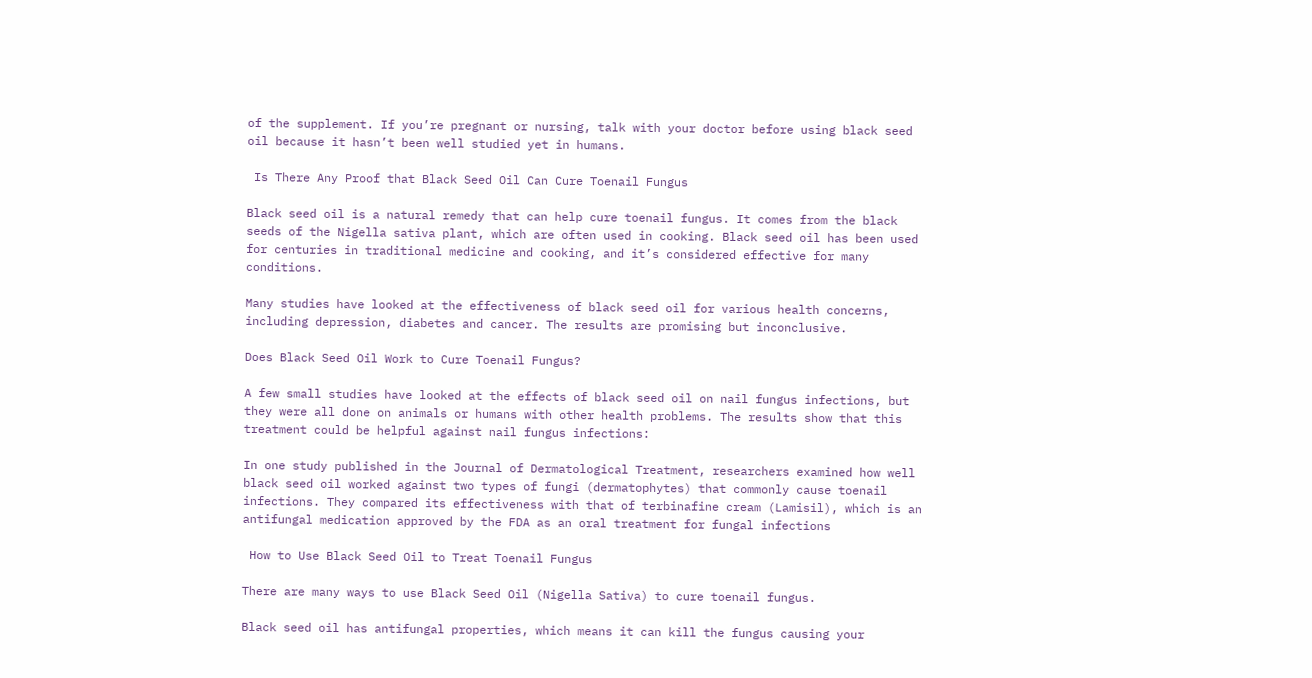of the supplement. If you’re pregnant or nursing, talk with your doctor before using black seed oil because it hasn’t been well studied yet in humans.

 Is There Any Proof that Black Seed Oil Can Cure Toenail Fungus

Black seed oil is a natural remedy that can help cure toenail fungus. It comes from the black seeds of the Nigella sativa plant, which are often used in cooking. Black seed oil has been used for centuries in traditional medicine and cooking, and it’s considered effective for many conditions.

Many studies have looked at the effectiveness of black seed oil for various health concerns, including depression, diabetes and cancer. The results are promising but inconclusive.

Does Black Seed Oil Work to Cure Toenail Fungus?

A few small studies have looked at the effects of black seed oil on nail fungus infections, but they were all done on animals or humans with other health problems. The results show that this treatment could be helpful against nail fungus infections:

In one study published in the Journal of Dermatological Treatment, researchers examined how well black seed oil worked against two types of fungi (dermatophytes) that commonly cause toenail infections. They compared its effectiveness with that of terbinafine cream (Lamisil), which is an antifungal medication approved by the FDA as an oral treatment for fungal infections

 How to Use Black Seed Oil to Treat Toenail Fungus

There are many ways to use Black Seed Oil (Nigella Sativa) to cure toenail fungus.

Black seed oil has antifungal properties, which means it can kill the fungus causing your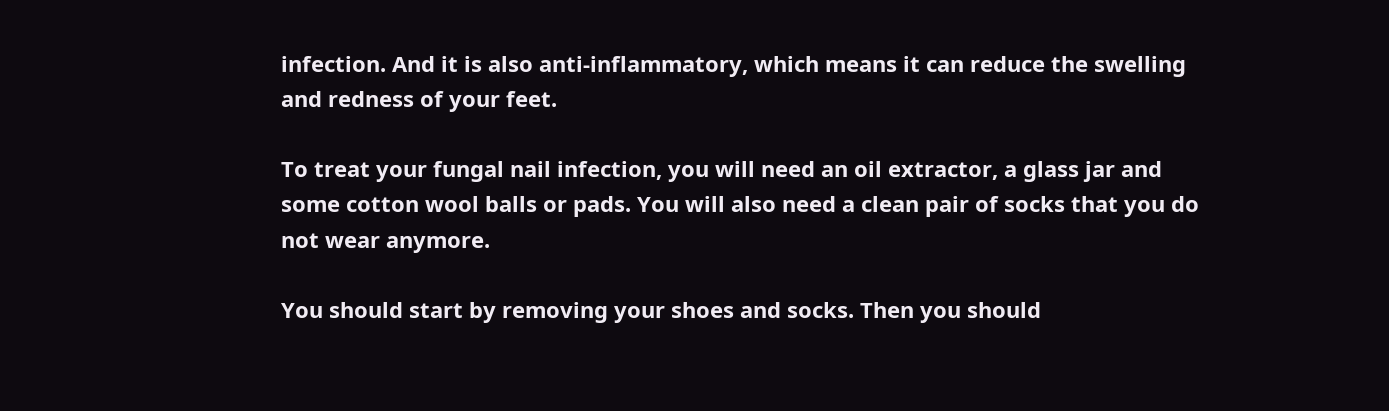infection. And it is also anti-inflammatory, which means it can reduce the swelling and redness of your feet.

To treat your fungal nail infection, you will need an oil extractor, a glass jar and some cotton wool balls or pads. You will also need a clean pair of socks that you do not wear anymore.

You should start by removing your shoes and socks. Then you should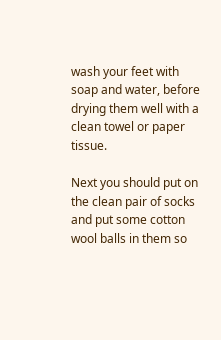wash your feet with soap and water, before drying them well with a clean towel or paper tissue.

Next you should put on the clean pair of socks and put some cotton wool balls in them so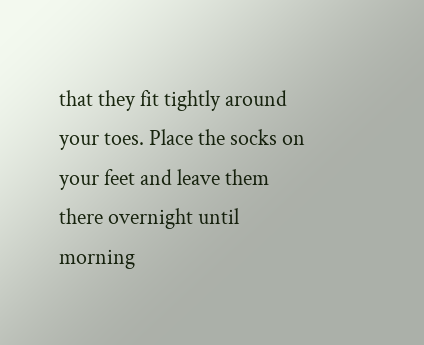that they fit tightly around your toes. Place the socks on your feet and leave them there overnight until morning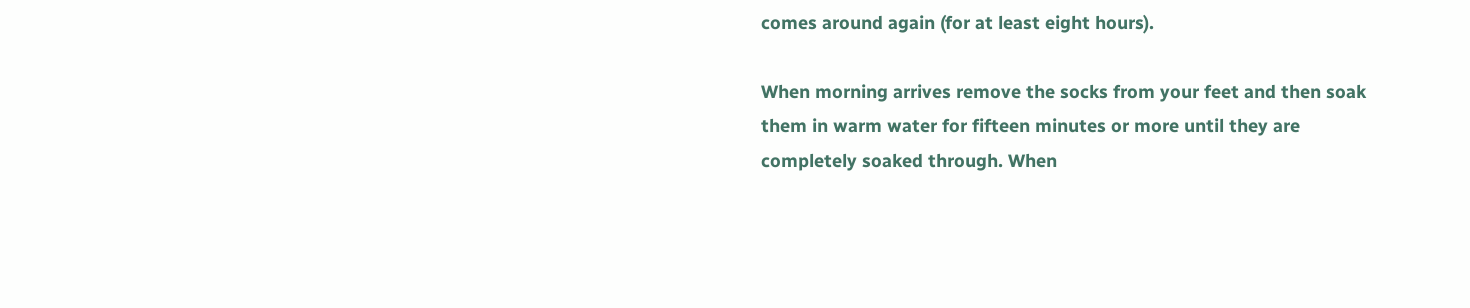comes around again (for at least eight hours).

When morning arrives remove the socks from your feet and then soak them in warm water for fifteen minutes or more until they are completely soaked through. When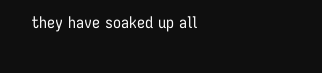they have soaked up all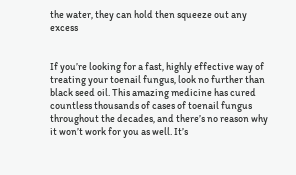the water, they can hold then squeeze out any excess


If you’re looking for a fast, highly effective way of treating your toenail fungus, look no further than black seed oil. This amazing medicine has cured countless thousands of cases of toenail fungus throughout the decades, and there’s no reason why it won’t work for you as well. It’s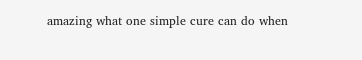amazing what one simple cure can do when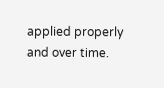applied properly and over time.